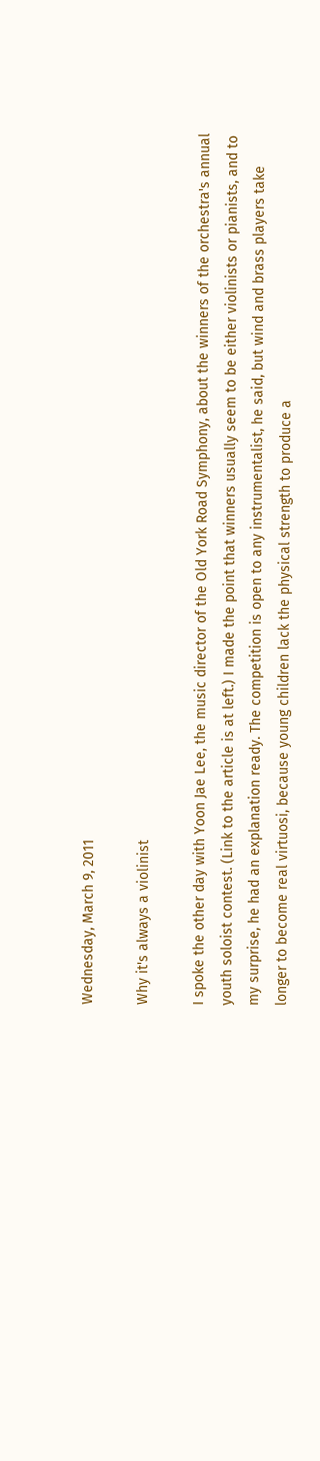Wednesday, March 9, 2011

Why it's always a violinist

I spoke the other day with Yoon Jae Lee, the music director of the Old York Road Symphony, about the winners of the orchestra's annual youth soloist contest. (Link to the article is at left.) I made the point that winners usually seem to be either violinists or pianists, and to my surprise, he had an explanation ready. The competition is open to any instrumentalist, he said, but wind and brass players take longer to become real virtuosi, because young children lack the physical strength to produce a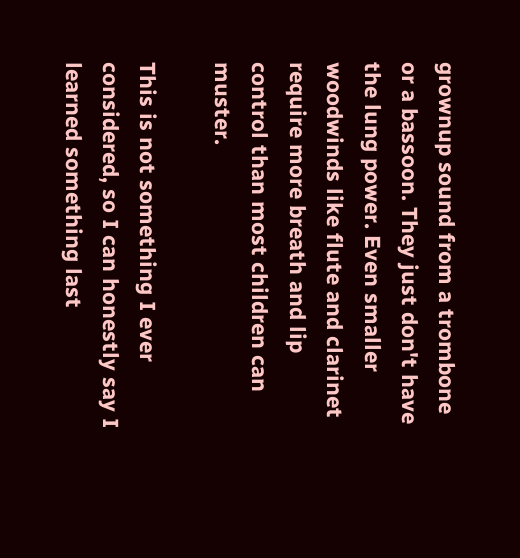grownup sound from a trombone or a bassoon. They just don't have the lung power. Even smaller woodwinds like flute and clarinet require more breath and lip control than most children can muster.

This is not something I ever considered, so I can honestly say I learned something last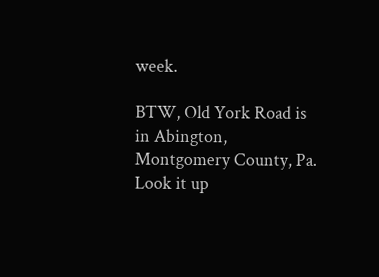week.

BTW, Old York Road is in Abington, Montgomery County, Pa. Look it up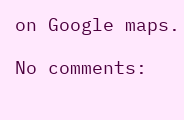on Google maps.

No comments: